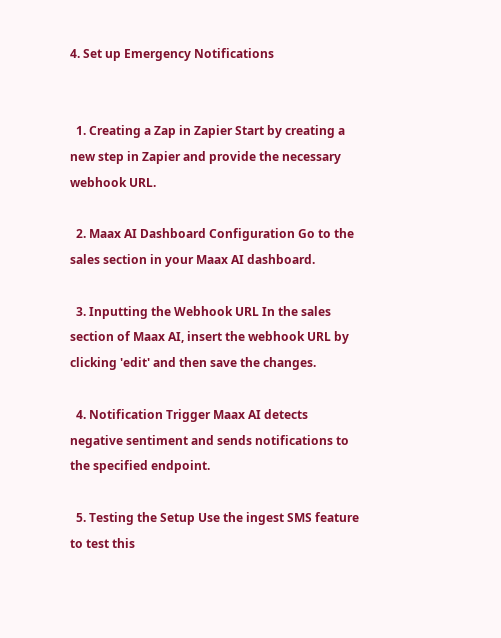4. Set up Emergency Notifications


  1. Creating a Zap in Zapier Start by creating a new step in Zapier and provide the necessary webhook URL.

  2. Maax AI Dashboard Configuration Go to the sales section in your Maax AI dashboard.

  3. Inputting the Webhook URL In the sales section of Maax AI, insert the webhook URL by clicking 'edit' and then save the changes.

  4. Notification Trigger Maax AI detects negative sentiment and sends notifications to the specified endpoint.

  5. Testing the Setup Use the ingest SMS feature to test this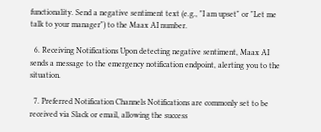functionality. Send a negative sentiment text (e.g., "I am upset" or "Let me talk to your manager") to the Maax AI number.

  6. Receiving Notifications Upon detecting negative sentiment, Maax AI sends a message to the emergency notification endpoint, alerting you to the situation.

  7. Preferred Notification Channels Notifications are commonly set to be received via Slack or email, allowing the success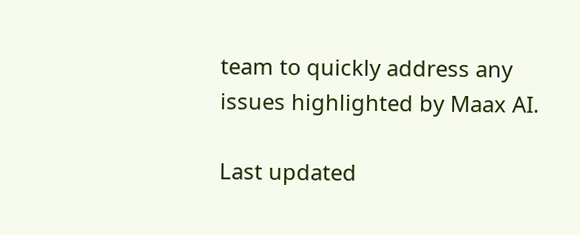team to quickly address any issues highlighted by Maax AI.

Last updated